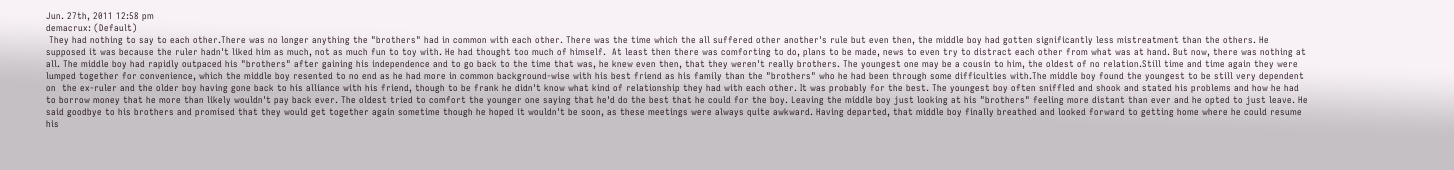Jun. 27th, 2011 12:58 pm
demacrux: (Default)
 They had nothing to say to each other.There was no longer anything the "brothers" had in common with each other. There was the time which the all suffered other another's rule but even then, the middle boy had gotten significantly less mistreatment than the others. He supposed it was because the ruler hadn't liked him as much, not as much fun to toy with. He had thought too much of himself.  At least then there was comforting to do, plans to be made, news to even try to distract each other from what was at hand. But now, there was nothing at all. The middle boy had rapidly outpaced his "brothers" after gaining his independence and to go back to the time that was, he knew even then, that they weren't really brothers. The youngest one may be a cousin to him, the oldest of no relation.Still time and time again they were lumped together for convenience, which the middle boy resented to no end as he had more in common background-wise with his best friend as his family than the "brothers" who he had been through some difficulties with.The middle boy found the youngest to be still very dependent on  the ex-ruler and the older boy having gone back to his alliance with his friend, though to be frank he didn't know what kind of relationship they had with each other. It was probably for the best. The youngest boy often sniffled and shook and stated his problems and how he had to borrow money that he more than likely wouldn't pay back ever. The oldest tried to comfort the younger one saying that he'd do the best that he could for the boy. Leaving the middle boy just looking at his "brothers" feeling more distant than ever and he opted to just leave. He said goodbye to his brothers and promised that they would get together again sometime though he hoped it wouldn't be soon, as these meetings were always quite awkward. Having departed, that middle boy finally breathed and looked forward to getting home where he could resume his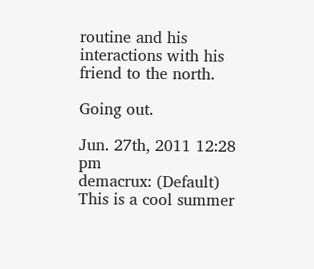routine and his interactions with his friend to the north.

Going out.

Jun. 27th, 2011 12:28 pm
demacrux: (Default)
This is a cool summer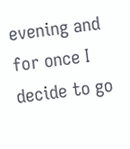evening and for once I decide to go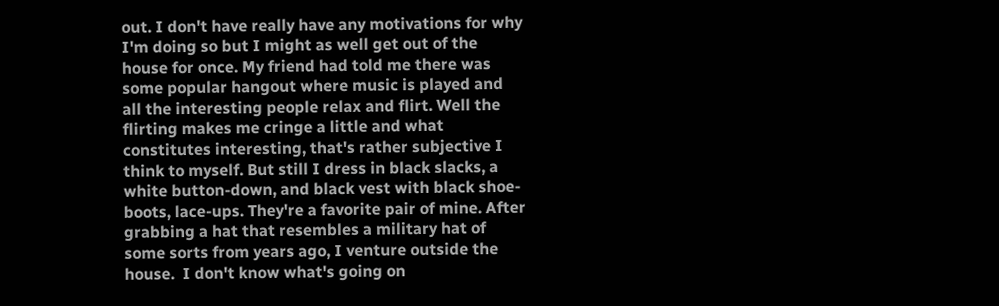out. I don't have really have any motivations for why I'm doing so but I might as well get out of the house for once. My friend had told me there was some popular hangout where music is played and all the interesting people relax and flirt. Well the flirting makes me cringe a little and what constitutes interesting, that's rather subjective I think to myself. But still I dress in black slacks, a white button-down, and black vest with black shoe-boots, lace-ups. They're a favorite pair of mine. After grabbing a hat that resembles a military hat of some sorts from years ago, I venture outside the house.  I don't know what's going on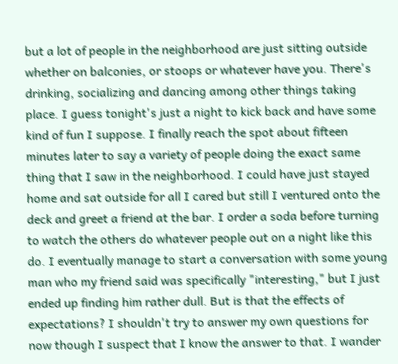but a lot of people in the neighborhood are just sitting outside whether on balconies, or stoops or whatever have you. There's drinking, socializing and dancing among other things taking place. I guess tonight's just a night to kick back and have some kind of fun I suppose. I finally reach the spot about fifteen minutes later to say a variety of people doing the exact same thing that I saw in the neighborhood. I could have just stayed home and sat outside for all I cared but still I ventured onto the deck and greet a friend at the bar. I order a soda before turning to watch the others do whatever people out on a night like this do. I eventually manage to start a conversation with some young man who my friend said was specifically "interesting," but I just ended up finding him rather dull. But is that the effects of expectations? I shouldn't try to answer my own questions for now though I suspect that I know the answer to that. I wander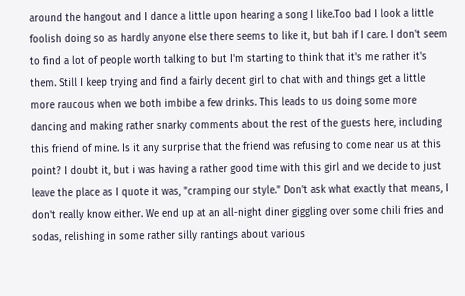around the hangout and I dance a little upon hearing a song I like.Too bad I look a little foolish doing so as hardly anyone else there seems to like it, but bah if I care. I don't seem to find a lot of people worth talking to but I'm starting to think that it's me rather it's them. Still I keep trying and find a fairly decent girl to chat with and things get a little more raucous when we both imbibe a few drinks. This leads to us doing some more dancing and making rather snarky comments about the rest of the guests here, including this friend of mine. Is it any surprise that the friend was refusing to come near us at this point? I doubt it, but i was having a rather good time with this girl and we decide to just leave the place as I quote it was, "cramping our style." Don't ask what exactly that means, I don't really know either. We end up at an all-night diner giggling over some chili fries and sodas, relishing in some rather silly rantings about various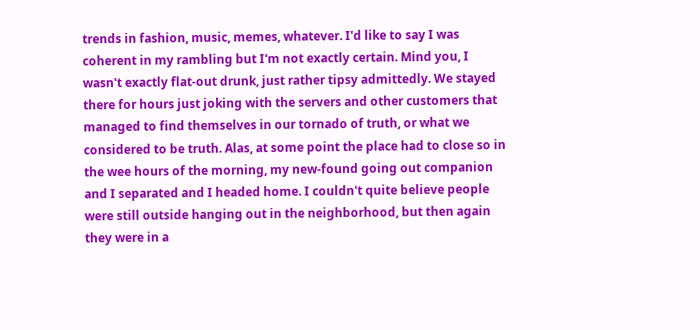trends in fashion, music, memes, whatever. I'd like to say I was coherent in my rambling but I'm not exactly certain. Mind you, I wasn't exactly flat-out drunk, just rather tipsy admittedly. We stayed there for hours just joking with the servers and other customers that managed to find themselves in our tornado of truth, or what we considered to be truth. Alas, at some point the place had to close so in the wee hours of the morning, my new-found going out companion and I separated and I headed home. I couldn't quite believe people were still outside hanging out in the neighborhood, but then again they were in a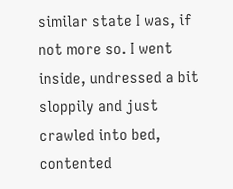similar state I was, if not more so. I went inside, undressed a bit sloppily and just crawled into bed, contented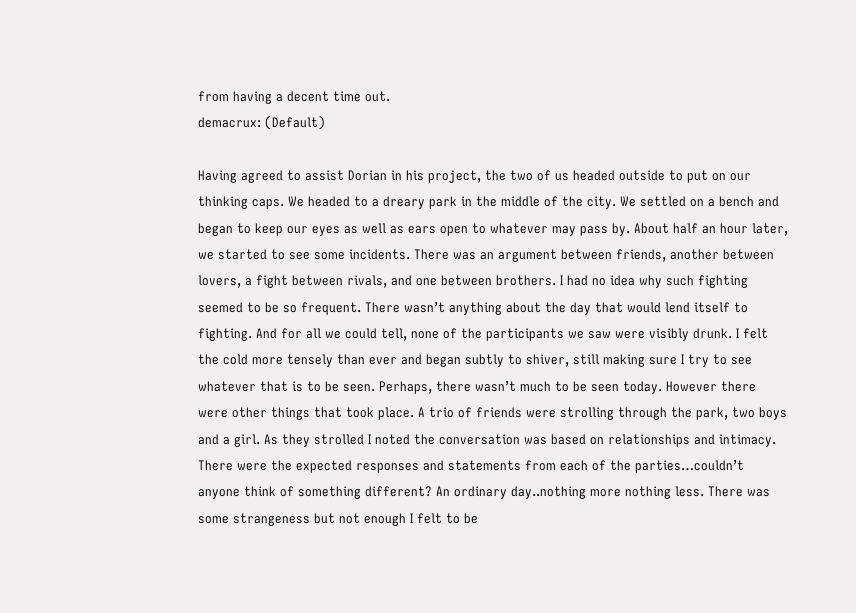from having a decent time out.
demacrux: (Default)

Having agreed to assist Dorian in his project, the two of us headed outside to put on our thinking caps. We headed to a dreary park in the middle of the city. We settled on a bench and began to keep our eyes as well as ears open to whatever may pass by. About half an hour later, we started to see some incidents. There was an argument between friends, another between lovers, a fight between rivals, and one between brothers. I had no idea why such fighting seemed to be so frequent. There wasn’t anything about the day that would lend itself to fighting. And for all we could tell, none of the participants we saw were visibly drunk. I felt the cold more tensely than ever and began subtly to shiver, still making sure I try to see whatever that is to be seen. Perhaps, there wasn’t much to be seen today. However there were other things that took place. A trio of friends were strolling through the park, two boys and a girl. As they strolled I noted the conversation was based on relationships and intimacy. There were the expected responses and statements from each of the parties…couldn’t anyone think of something different? An ordinary day..nothing more nothing less. There was some strangeness but not enough I felt to be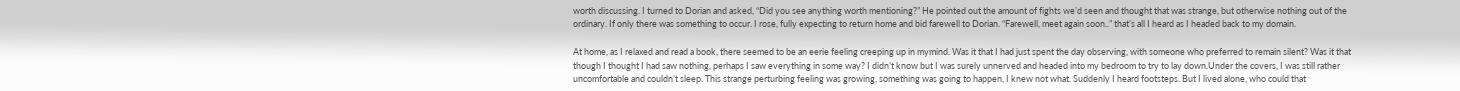worth discussing. I turned to Dorian and asked, “Did you see anything worth mentioning?” He pointed out the amount of fights we’d seen and thought that was strange, but otherwise nothing out of the ordinary. If only there was something to occur. I rose, fully expecting to return home and bid farewell to Dorian. “Farewell, meet again soon..” that’s all I heard as I headed back to my domain.

At home, as I relaxed and read a book, there seemed to be an eerie feeling creeping up in mymind. Was it that I had just spent the day observing, with someone who preferred to remain silent? Was it that though I thought I had saw nothing, perhaps I saw everything in some way? I didn’t know but I was surely unnerved and headed into my bedroom to try to lay down.Under the covers, I was still rather uncomfortable and couldn’t sleep. This strange perturbing feeling was growing, something was going to happen, I knew not what. Suddenly I heard footsteps. But I lived alone, who could that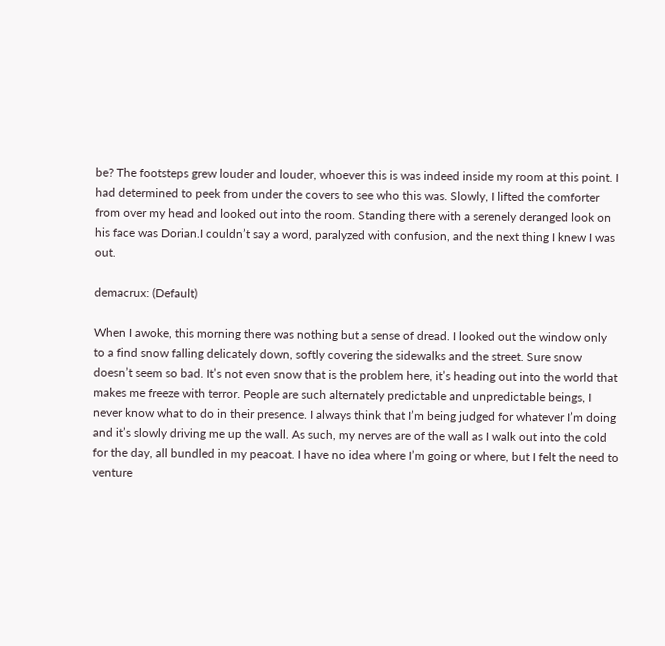be? The footsteps grew louder and louder, whoever this is was indeed inside my room at this point. I had determined to peek from under the covers to see who this was. Slowly, I lifted the comforter from over my head and looked out into the room. Standing there with a serenely deranged look on his face was Dorian.I couldn’t say a word, paralyzed with confusion, and the next thing I knew I was out.

demacrux: (Default)

When I awoke, this morning there was nothing but a sense of dread. I looked out the window only to a find snow falling delicately down, softly covering the sidewalks and the street. Sure snow doesn’t seem so bad. It’s not even snow that is the problem here, it’s heading out into the world that makes me freeze with terror. People are such alternately predictable and unpredictable beings, I never know what to do in their presence. I always think that I’m being judged for whatever I’m doing and it’s slowly driving me up the wall. As such, my nerves are of the wall as I walk out into the cold for the day, all bundled in my peacoat. I have no idea where I’m going or where, but I felt the need to venture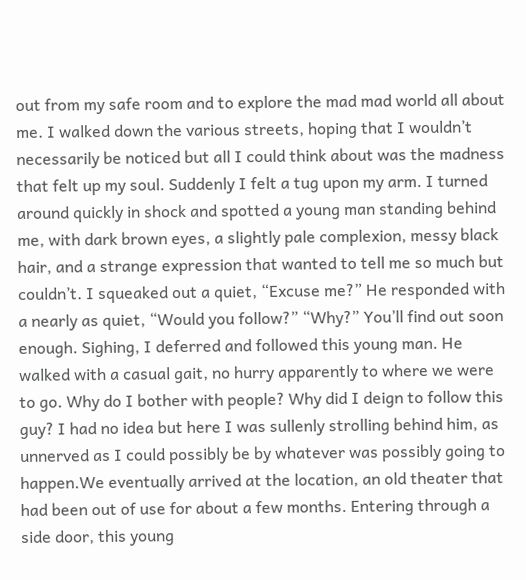out from my safe room and to explore the mad mad world all about me. I walked down the various streets, hoping that I wouldn’t necessarily be noticed but all I could think about was the madness that felt up my soul. Suddenly I felt a tug upon my arm. I turned around quickly in shock and spotted a young man standing behind me, with dark brown eyes, a slightly pale complexion, messy black hair, and a strange expression that wanted to tell me so much but couldn’t. I squeaked out a quiet, “Excuse me?” He responded with a nearly as quiet, “Would you follow?” “Why?” You’ll find out soon enough. Sighing, I deferred and followed this young man. He walked with a casual gait, no hurry apparently to where we were to go. Why do I bother with people? Why did I deign to follow this guy? I had no idea but here I was sullenly strolling behind him, as unnerved as I could possibly be by whatever was possibly going to happen.We eventually arrived at the location, an old theater that had been out of use for about a few months. Entering through a side door, this young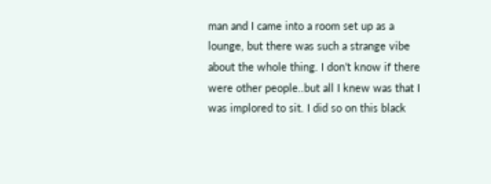man and I came into a room set up as a lounge, but there was such a strange vibe about the whole thing. I don’t know if there were other people..but all I knew was that I was implored to sit. I did so on this black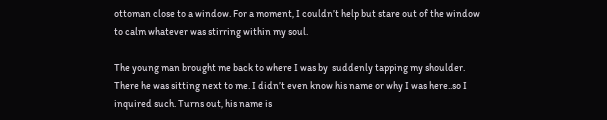ottoman close to a window. For a moment, I couldn’t help but stare out of the window to calm whatever was stirring within my soul.

The young man brought me back to where I was by  suddenly tapping my shoulder. There he was sitting next to me. I didn’t even know his name or why I was here..so I inquired such. Turns out, his name is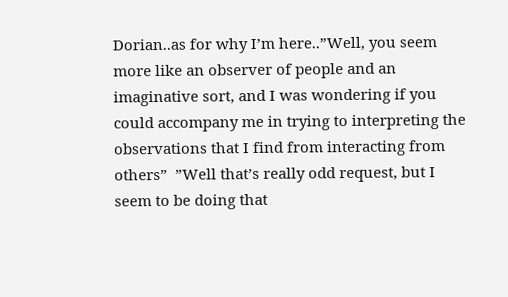Dorian..as for why I’m here..”Well, you seem more like an observer of people and an imaginative sort, and I was wondering if you could accompany me in trying to interpreting the observations that I find from interacting from others”  ”Well that’s really odd request, but I seem to be doing that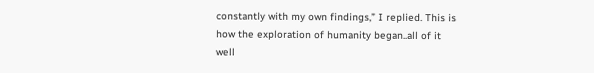constantly with my own findings,” I replied. This is how the exploration of humanity began..all of it well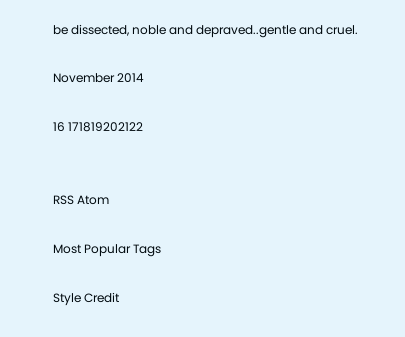be dissected, noble and depraved..gentle and cruel.

November 2014

16 171819202122


RSS Atom

Most Popular Tags

Style Credit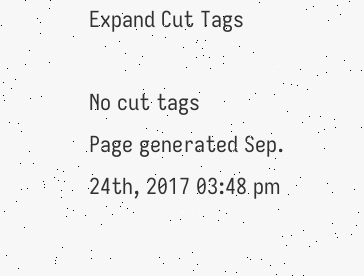Expand Cut Tags

No cut tags
Page generated Sep. 24th, 2017 03:48 pm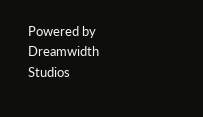Powered by Dreamwidth Studios